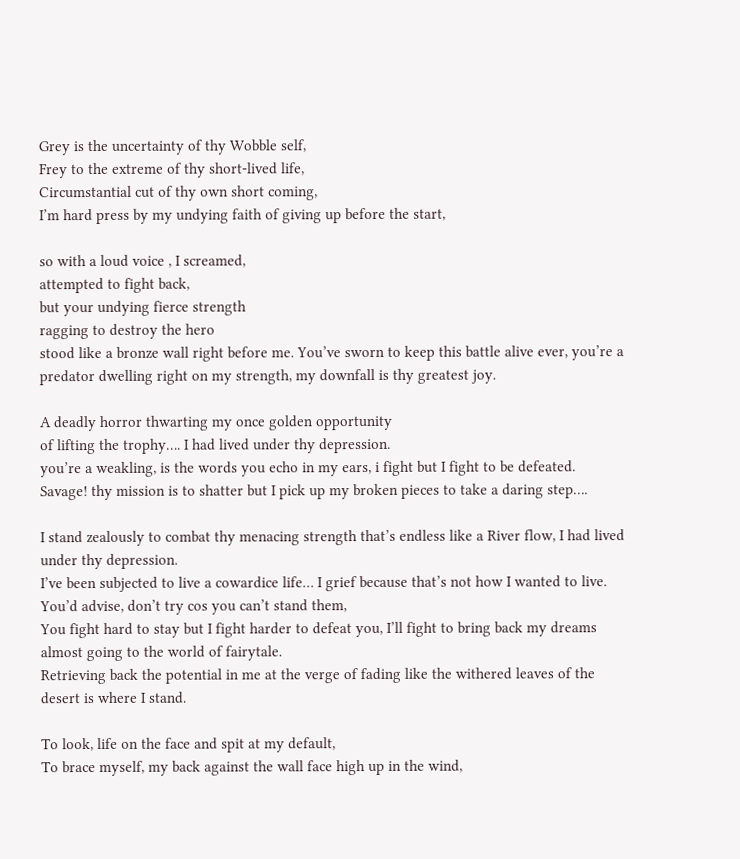Grey is the uncertainty of thy Wobble self,
Frey to the extreme of thy short-lived life,
Circumstantial cut of thy own short coming,
I’m hard press by my undying faith of giving up before the start,

so with a loud voice , I screamed,
attempted to fight back,
but your undying fierce strength
ragging to destroy the hero
stood like a bronze wall right before me. You’ve sworn to keep this battle alive ever, you’re a predator dwelling right on my strength, my downfall is thy greatest joy.

A deadly horror thwarting my once golden opportunity
of lifting the trophy…. I had lived under thy depression.
you’re a weakling, is the words you echo in my ears, i fight but I fight to be defeated.
Savage! thy mission is to shatter but I pick up my broken pieces to take a daring step….

I stand zealously to combat thy menacing strength that’s endless like a River flow, I had lived under thy depression.
I’ve been subjected to live a cowardice life… I grief because that’s not how I wanted to live.
You’d advise, don’t try cos you can’t stand them,
You fight hard to stay but I fight harder to defeat you, I’ll fight to bring back my dreams almost going to the world of fairytale.
Retrieving back the potential in me at the verge of fading like the withered leaves of the desert is where I stand.

To look, life on the face and spit at my default,
To brace myself, my back against the wall face high up in the wind,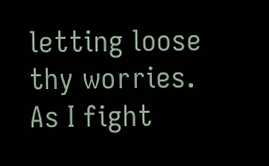letting loose thy worries.
As I fight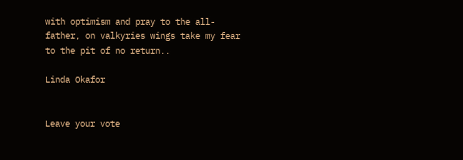with optimism and pray to the all-father, on valkyries wings take my fear to the pit of no return..

Linda Okafor


Leave your vote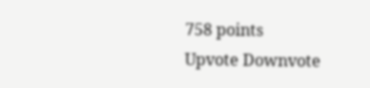758 points
Upvote Downvote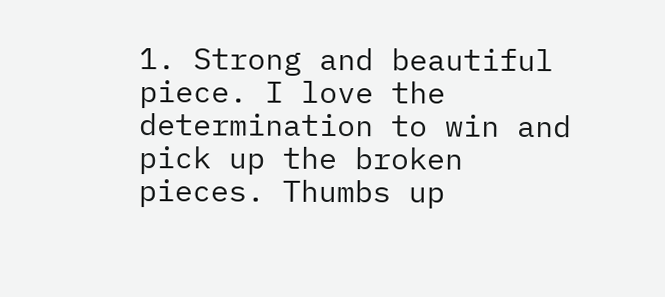1. Strong and beautiful piece. I love the determination to win and pick up the broken pieces. Thumbs up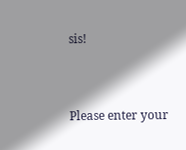sis!


Please enter your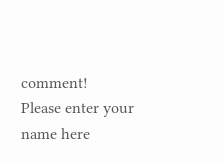comment!
Please enter your name here